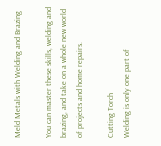Meld Metals with Welding and Brazing

You can master these skills, welding and brazing, and take on a whole new world of projects and home repairs.

Cutting Torch
Welding is only one part of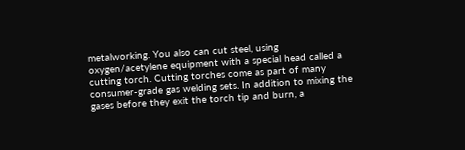metalworking. You also can cut steel, using oxygen/acetylene equipment with a special head called a cutting torch. Cutting torches come as part of many consumer-grade gas welding sets. In addition to mixing the gases before they exit the torch tip and burn, a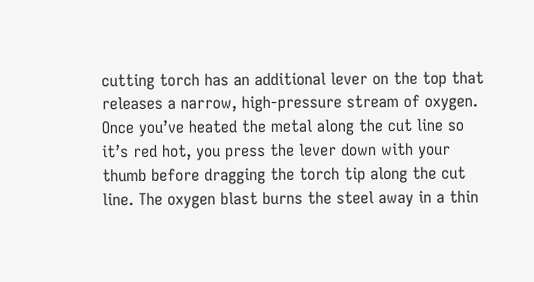cutting torch has an additional lever on the top that releases a narrow, high-pressure stream of oxygen. Once you’ve heated the metal along the cut line so it’s red hot, you press the lever down with your thumb before dragging the torch tip along the cut line. The oxygen blast burns the steel away in a thin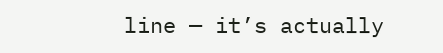line — it’s actually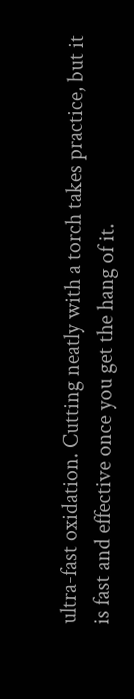ultra-fast oxidation. Cutting neatly with a torch takes practice, but it is fast and effective once you get the hang of it.